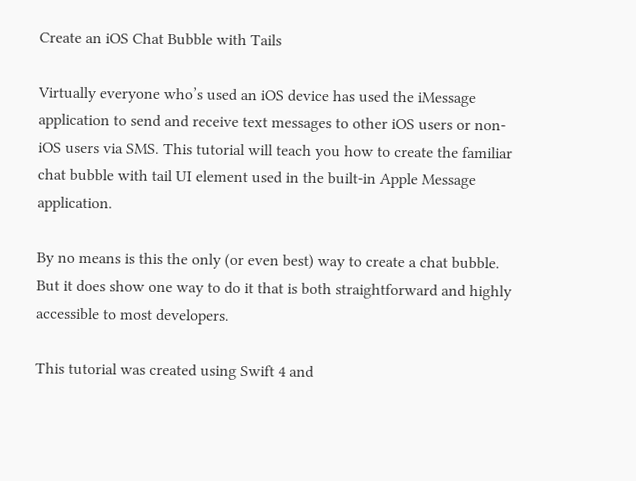Create an iOS Chat Bubble with Tails

Virtually everyone who’s used an iOS device has used the iMessage application to send and receive text messages to other iOS users or non-iOS users via SMS. This tutorial will teach you how to create the familiar chat bubble with tail UI element used in the built-in Apple Message application.

By no means is this the only (or even best) way to create a chat bubble. But it does show one way to do it that is both straightforward and highly accessible to most developers.

This tutorial was created using Swift 4 and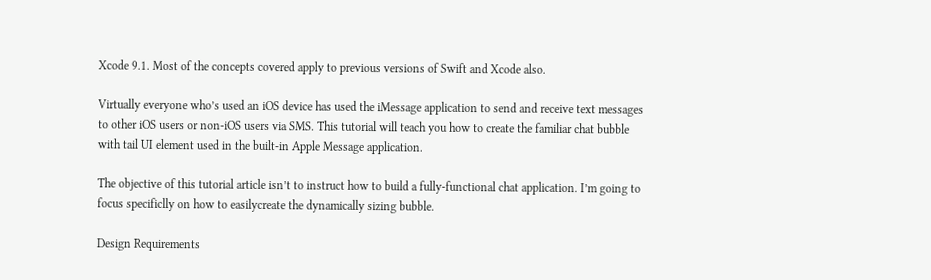Xcode 9.1. Most of the concepts covered apply to previous versions of Swift and Xcode also.

Virtually everyone who’s used an iOS device has used the iMessage application to send and receive text messages to other iOS users or non-iOS users via SMS. This tutorial will teach you how to create the familiar chat bubble with tail UI element used in the built-in Apple Message application.

The objective of this tutorial article isn’t to instruct how to build a fully-functional chat application. I’m going to focus specificlly on how to easilycreate the dynamically sizing bubble.

Design Requirements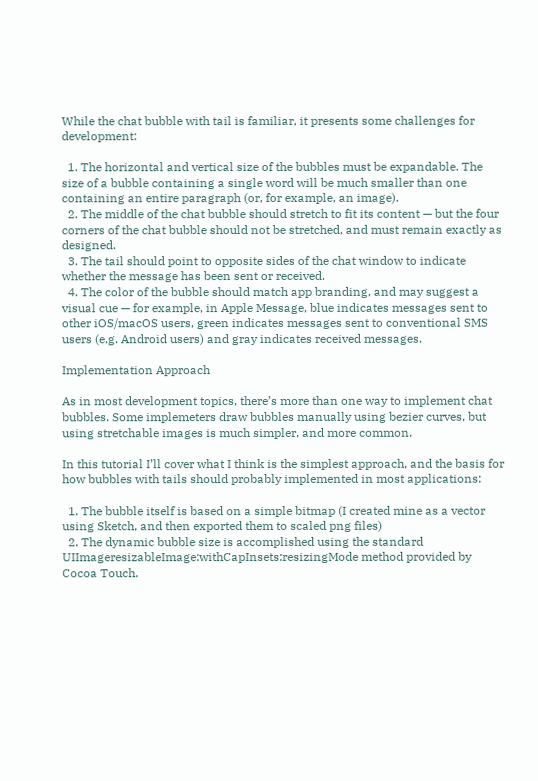While the chat bubble with tail is familiar, it presents some challenges for development:

  1. The horizontal and vertical size of the bubbles must be expandable. The size of a bubble containing a single word will be much smaller than one containing an entire paragraph (or, for example, an image).
  2. The middle of the chat bubble should stretch to fit its content — but the four corners of the chat bubble should not be stretched, and must remain exactly as designed.
  3. The tail should point to opposite sides of the chat window to indicate whether the message has been sent or received.
  4. The color of the bubble should match app branding, and may suggest a visual cue — for example, in Apple Message, blue indicates messages sent to other iOS/macOS users, green indicates messages sent to conventional SMS users (e.g. Android users) and gray indicates received messages.

Implementation Approach

As in most development topics, there’s more than one way to implement chat bubbles. Some implemeters draw bubbles manually using bezier curves, but using stretchable images is much simpler, and more common.

In this tutorial I’ll cover what I think is the simplest approach, and the basis for how bubbles with tails should probably implemented in most applications:

  1. The bubble itself is based on a simple bitmap (I created mine as a vector using Sketch, and then exported them to scaled png files)
  2. The dynamic bubble size is accomplished using the standard UIImageresizableImage:withCapInsets:resizingMode method provided by Cocoa Touch.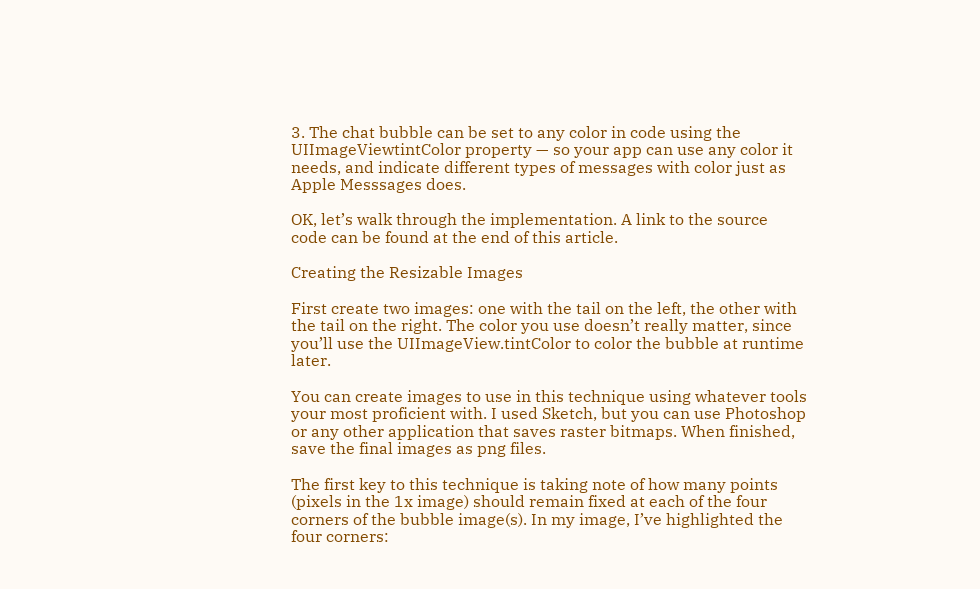3. The chat bubble can be set to any color in code using the UIImageViewtintColor property — so your app can use any color it needs, and indicate different types of messages with color just as Apple Messsages does.

OK, let’s walk through the implementation. A link to the source code can be found at the end of this article.

Creating the Resizable Images

First create two images: one with the tail on the left, the other with the tail on the right. The color you use doesn’t really matter, since you’ll use the UIImageView.tintColor to color the bubble at runtime later.

You can create images to use in this technique using whatever tools your most proficient with. I used Sketch, but you can use Photoshop or any other application that saves raster bitmaps. When finished, save the final images as png files.

The first key to this technique is taking note of how many points (pixels in the 1x image) should remain fixed at each of the four corners of the bubble image(s). In my image, I’ve highlighted the four corners: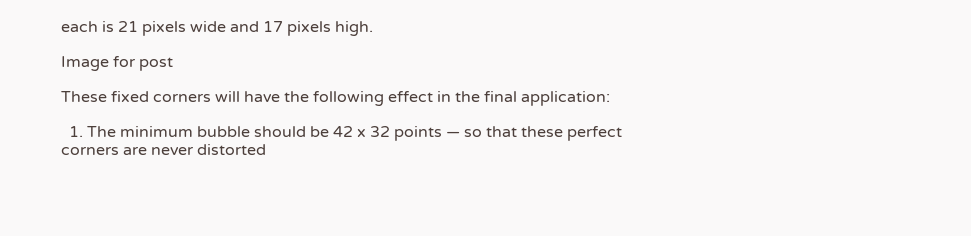each is 21 pixels wide and 17 pixels high.

Image for post

These fixed corners will have the following effect in the final application:

  1. The minimum bubble should be 42 x 32 points — so that these perfect corners are never distorted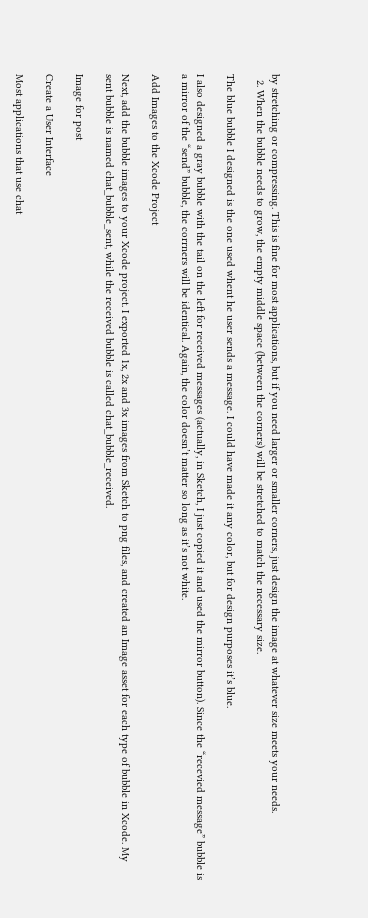by stretching or compressing. This is fine for most applications, but if you need larger or smaller corners, just design the image at whatever size meets your needs.
  2. When the bubble needs to grow, the empty middle space (between the corners) will be stretched to match the necessary size.

The blue bubble I designed is the one used whent he user sends a message. I could have made it any color, but for design purposes it’s blue.

I also designed a gray bubble with the tail on the left for received messages (actually, in Sketch, I just copied it and used the mirror button). Since the “recevied message” bubble is a mirror of the “send” bubble, the corrners will be identical. Again, the color doesn’t matter so long as it’s not white.

Add Images to the Xcode Project

Next, add the bubble images to your Xcode project. I exported 1x, 2x and 3x images from Sketch to png files, and created an Image asset for each type of bubble in Xcode. My sent bubble is named chat_bubble_sent, while the received bubble is called chat_bubble_received.

Image for post

Create a User Interface

Most applications that use chat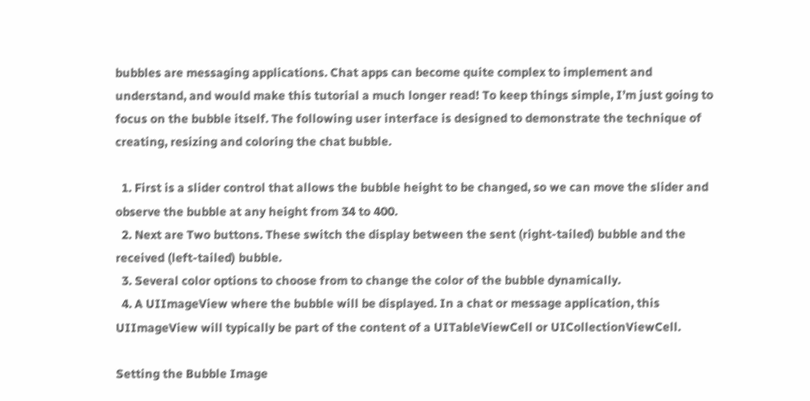bubbles are messaging applications. Chat apps can become quite complex to implement and understand, and would make this tutorial a much longer read! To keep things simple, I’m just going to focus on the bubble itself. The following user interface is designed to demonstrate the technique of creating, resizing and coloring the chat bubble.

  1. First is a slider control that allows the bubble height to be changed, so we can move the slider and observe the bubble at any height from 34 to 400.
  2. Next are Two buttons. These switch the display between the sent (right-tailed) bubble and the received (left-tailed) bubble.
  3. Several color options to choose from to change the color of the bubble dynamically.
  4. A UIImageView where the bubble will be displayed. In a chat or message application, this UIImageView will typically be part of the content of a UITableViewCell or UICollectionViewCell.

Setting the Bubble Image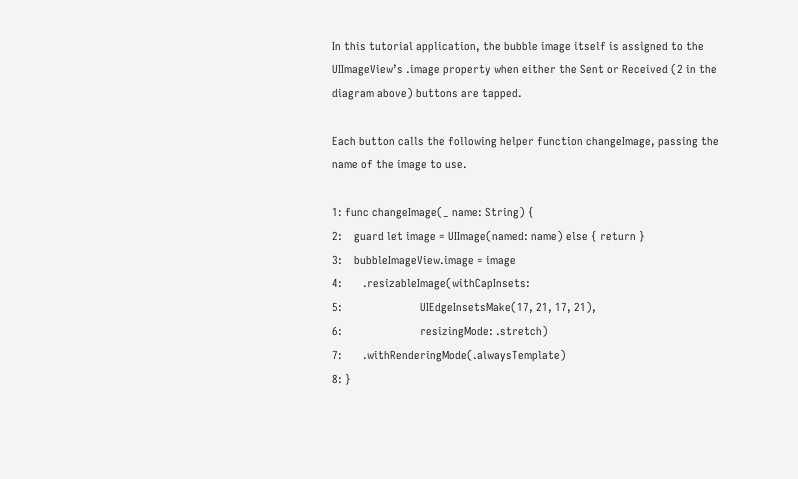In this tutorial application, the bubble image itself is assigned to the UIImageView’s .image property when either the Sent or Received (2 in the diagram above) buttons are tapped.

Each button calls the following helper function changeImage, passing the name of the image to use.

1: func changeImage(_ name: String) {
2:    guard let image = UIImage(named: name) else { return }
3:    bubbleImageView.image = image
4:       .resizableImage(withCapInsets:
5:                          UIEdgeInsetsMake(17, 21, 17, 21),
6:                          resizingMode: .stretch)
7:       .withRenderingMode(.alwaysTemplate)
8: }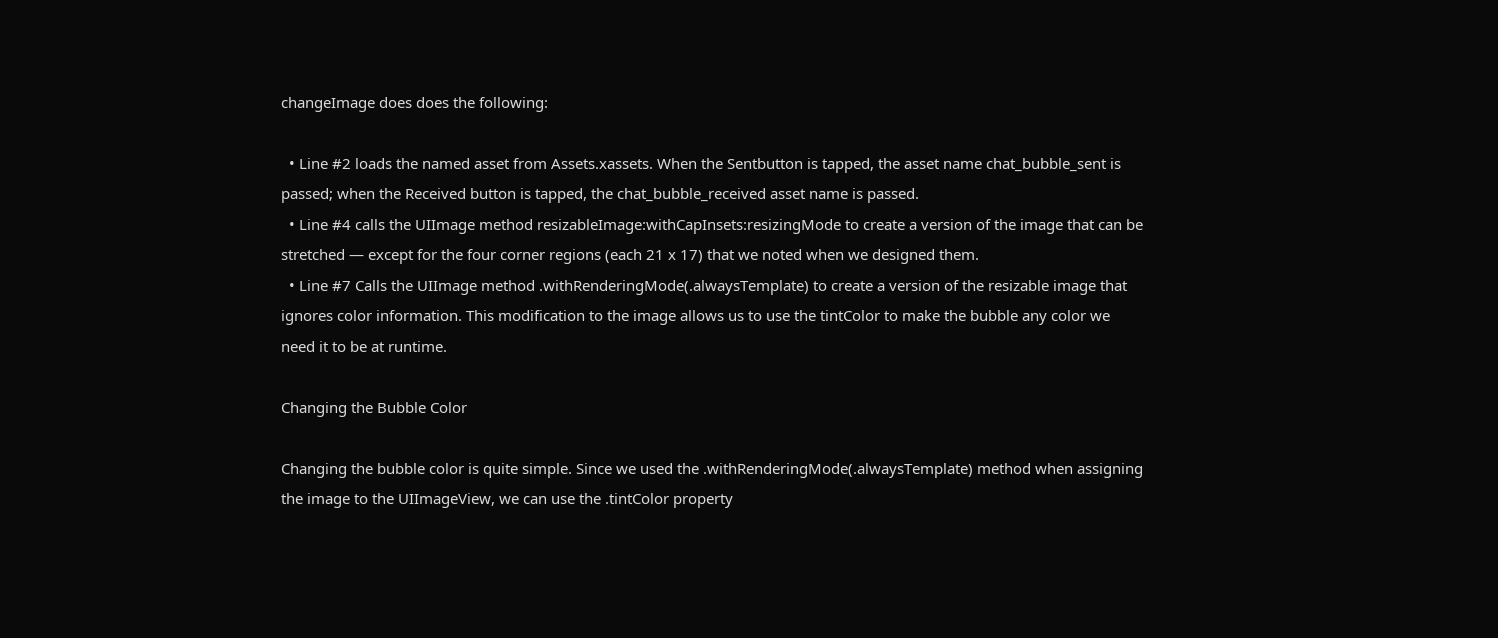changeImage does does the following:

  • Line #2 loads the named asset from Assets.xassets. When the Sentbutton is tapped, the asset name chat_bubble_sent is passed; when the Received button is tapped, the chat_bubble_received asset name is passed.
  • Line #4 calls the UIImage method resizableImage:withCapInsets:resizingMode to create a version of the image that can be stretched — except for the four corner regions (each 21 x 17) that we noted when we designed them.
  • Line #7 Calls the UIImage method .withRenderingMode(.alwaysTemplate) to create a version of the resizable image that ignores color information. This modification to the image allows us to use the tintColor to make the bubble any color we need it to be at runtime.

Changing the Bubble Color

Changing the bubble color is quite simple. Since we used the .withRenderingMode(.alwaysTemplate) method when assigning the image to the UIImageView, we can use the .tintColor property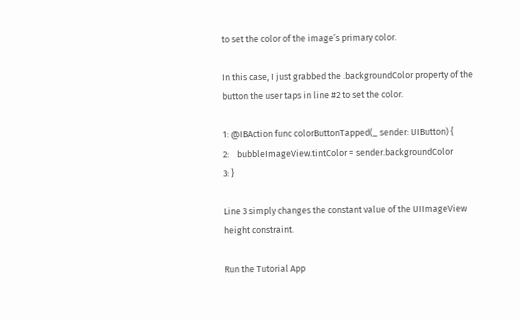to set the color of the image’s primary color.

In this case, I just grabbed the .backgroundColor property of the button the user taps in line #2 to set the color.

1: @IBAction func colorButtonTapped(_ sender: UIButton) {
2:    bubbleImageView.tintColor = sender.backgroundColor
3: }

Line 3 simply changes the constant value of the UIImageView height constraint.

Run the Tutorial App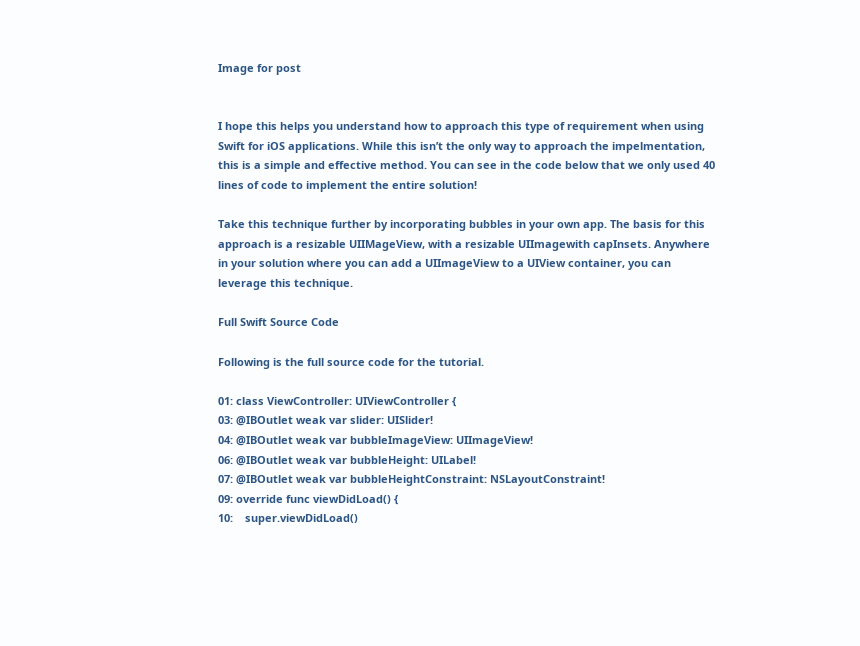Image for post


I hope this helps you understand how to approach this type of requirement when using Swift for iOS applications. While this isn’t the only way to approach the impelmentation, this is a simple and effective method. You can see in the code below that we only used 40 lines of code to implement the entire solution!

Take this technique further by incorporating bubbles in your own app. The basis for this approach is a resizable UIIMageView, with a resizable UIImagewith capInsets. Anywhere in your solution where you can add a UIImageView to a UIView container, you can leverage this technique.

Full Swift Source Code

Following is the full source code for the tutorial.

01: class ViewController: UIViewController {
03: @IBOutlet weak var slider: UISlider!
04: @IBOutlet weak var bubbleImageView: UIImageView!
06: @IBOutlet weak var bubbleHeight: UILabel!
07: @IBOutlet weak var bubbleHeightConstraint: NSLayoutConstraint!
09: override func viewDidLoad() {
10:    super.viewDidLoad()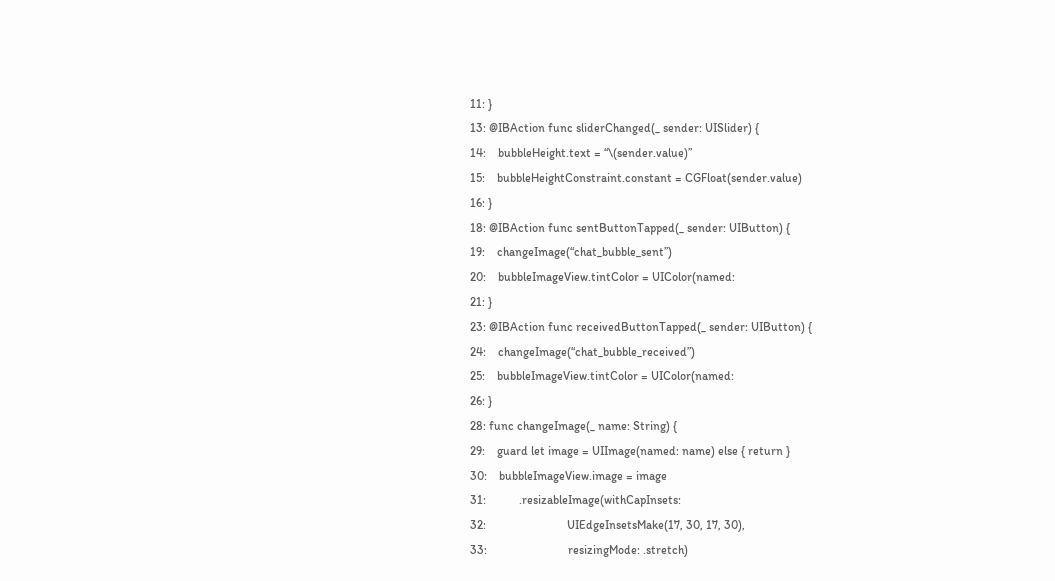11: }
13: @IBAction func sliderChanged(_ sender: UISlider) {
14:    bubbleHeight.text = “\(sender.value)”
15:    bubbleHeightConstraint.constant = CGFloat(sender.value)
16: }
18: @IBAction func sentButtonTapped(_ sender: UIButton) {
19:    changeImage(“chat_bubble_sent”)
20:    bubbleImageView.tintColor = UIColor(named:
21: }
23: @IBAction func receivedButtonTapped(_ sender: UIButton) {
24:    changeImage(“chat_bubble_received”)
25:    bubbleImageView.tintColor = UIColor(named:
26: }
28: func changeImage(_ name: String) {
29:    guard let image = UIImage(named: name) else { return }
30:    bubbleImageView.image = image
31:           .resizableImage(withCapInsets:
32:                           UIEdgeInsetsMake(17, 30, 17, 30),
33:                           resizingMode: .stretch)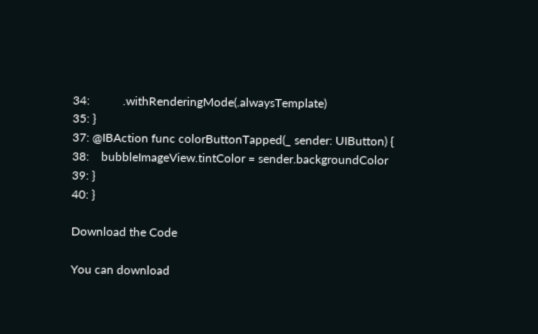34:           .withRenderingMode(.alwaysTemplate)
35: }
37: @IBAction func colorButtonTapped(_ sender: UIButton) {
38:    bubbleImageView.tintColor = sender.backgroundColor
39: }
40: }

Download the Code

You can download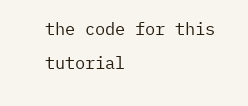the code for this tutorial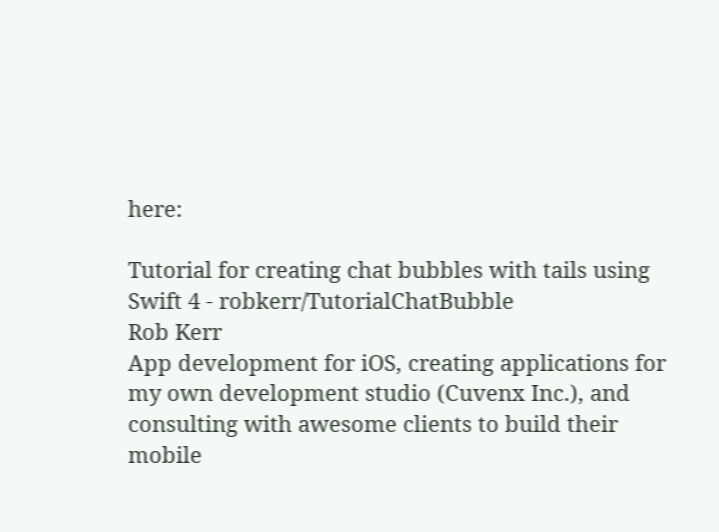here:

Tutorial for creating chat bubbles with tails using Swift 4 - robkerr/TutorialChatBubble
Rob Kerr
App development for iOS, creating applications for my own development studio (Cuvenx Inc.), and consulting with awesome clients to build their mobile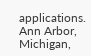applications.
Ann Arbor, Michigan,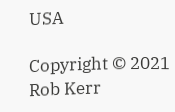USA

Copyright © 2021 Rob Kerr